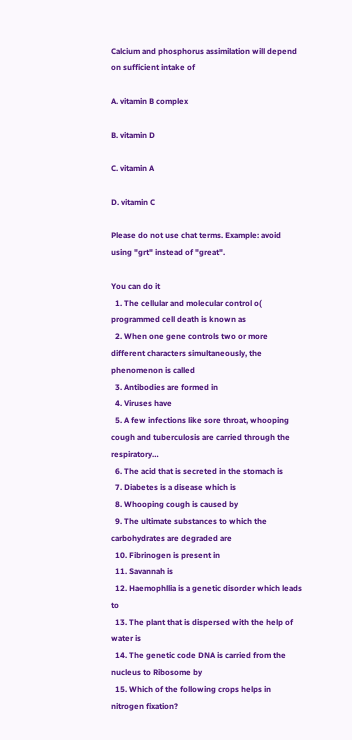Calcium and phosphorus assimilation will depend on sufficient intake of

A. vitamin B complex

B. vitamin D

C. vitamin A

D. vitamin C

Please do not use chat terms. Example: avoid using "grt" instead of "great".

You can do it
  1. The cellular and molecular control o( programmed cell death is known as
  2. When one gene controls two or more different characters simultaneously, the phenomenon is called
  3. Antibodies are formed in
  4. Viruses have
  5. A few infections like sore throat, whooping cough and tuberculosis are carried through the respiratory…
  6. The acid that is secreted in the stomach is
  7. Diabetes is a disease which is
  8. Whooping cough is caused by
  9. The ultimate substances to which the carbohydrates are degraded are
  10. Fibrinogen is present in
  11. Savannah is
  12. Haemophllia is a genetic disorder which leads to
  13. The plant that is dispersed with the help of water is
  14. The genetic code DNA is carried from the nucleus to Ribosome by
  15. Which of the following crops helps in nitrogen fixation?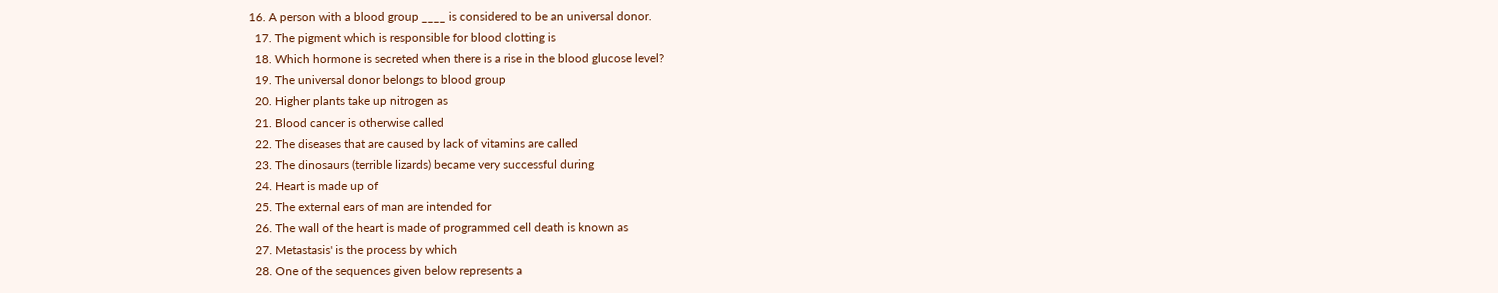16. A person with a blood group ____ is considered to be an universal donor.
  17. The pigment which is responsible for blood clotting is
  18. Which hormone is secreted when there is a rise in the blood glucose level?
  19. The universal donor belongs to blood group
  20. Higher plants take up nitrogen as
  21. Blood cancer is otherwise called
  22. The diseases that are caused by lack of vitamins are called
  23. The dinosaurs (terrible lizards) became very successful during
  24. Heart is made up of
  25. The external ears of man are intended for
  26. The wall of the heart is made of programmed cell death is known as
  27. Metastasis' is the process by which
  28. One of the sequences given below represents a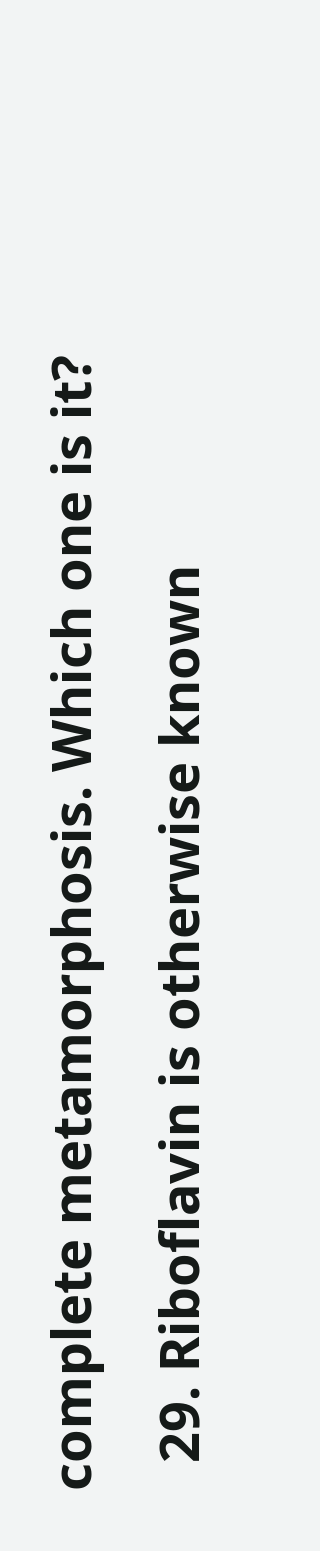complete metamorphosis. Which one is it?
  29. Riboflavin is otherwise known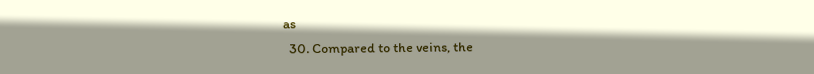as
  30. Compared to the veins, the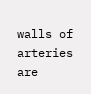walls of arteries are